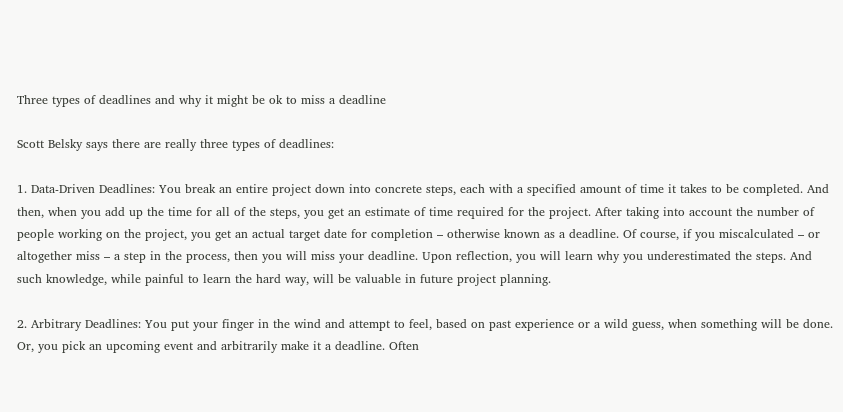Three types of deadlines and why it might be ok to miss a deadline

Scott Belsky says there are really three types of deadlines:

1. Data-Driven Deadlines: You break an entire project down into concrete steps, each with a specified amount of time it takes to be completed. And then, when you add up the time for all of the steps, you get an estimate of time required for the project. After taking into account the number of people working on the project, you get an actual target date for completion – otherwise known as a deadline. Of course, if you miscalculated – or altogether miss – a step in the process, then you will miss your deadline. Upon reflection, you will learn why you underestimated the steps. And such knowledge, while painful to learn the hard way, will be valuable in future project planning.

2. Arbitrary Deadlines: You put your finger in the wind and attempt to feel, based on past experience or a wild guess, when something will be done. Or, you pick an upcoming event and arbitrarily make it a deadline. Often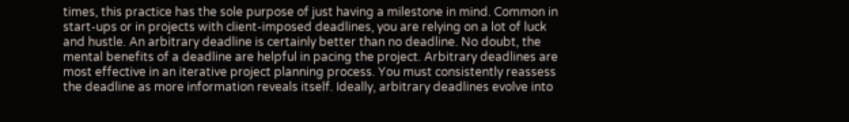times, this practice has the sole purpose of just having a milestone in mind. Common in start-ups or in projects with client-imposed deadlines, you are relying on a lot of luck and hustle. An arbitrary deadline is certainly better than no deadline. No doubt, the mental benefits of a deadline are helpful in pacing the project. Arbitrary deadlines are most effective in an iterative project planning process. You must consistently reassess the deadline as more information reveals itself. Ideally, arbitrary deadlines evolve into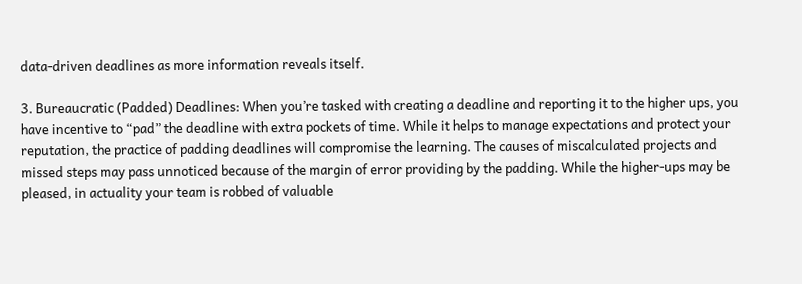data-driven deadlines as more information reveals itself.

3. Bureaucratic (Padded) Deadlines: When you’re tasked with creating a deadline and reporting it to the higher ups, you have incentive to “pad” the deadline with extra pockets of time. While it helps to manage expectations and protect your reputation, the practice of padding deadlines will compromise the learning. The causes of miscalculated projects and missed steps may pass unnoticed because of the margin of error providing by the padding. While the higher-ups may be pleased, in actuality your team is robbed of valuable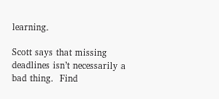learning.

Scott says that missing deadlines isn’t necessarily a bad thing.  Find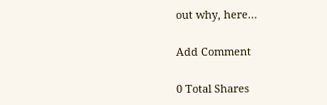out why, here…

Add Comment

0 Total Shares